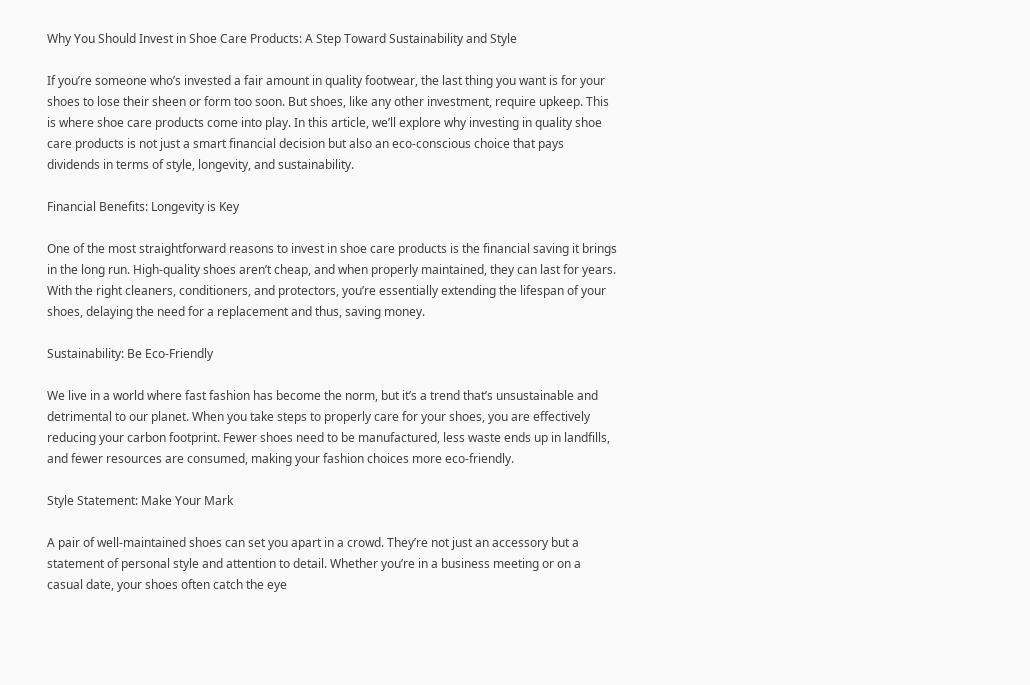Why You Should Invest in Shoe Care Products: A Step Toward Sustainability and Style

If you’re someone who’s invested a fair amount in quality footwear, the last thing you want is for your shoes to lose their sheen or form too soon. But shoes, like any other investment, require upkeep. This is where shoe care products come into play. In this article, we’ll explore why investing in quality shoe care products is not just a smart financial decision but also an eco-conscious choice that pays dividends in terms of style, longevity, and sustainability.

Financial Benefits: Longevity is Key

One of the most straightforward reasons to invest in shoe care products is the financial saving it brings in the long run. High-quality shoes aren’t cheap, and when properly maintained, they can last for years. With the right cleaners, conditioners, and protectors, you’re essentially extending the lifespan of your shoes, delaying the need for a replacement and thus, saving money.

Sustainability: Be Eco-Friendly

We live in a world where fast fashion has become the norm, but it’s a trend that’s unsustainable and detrimental to our planet. When you take steps to properly care for your shoes, you are effectively reducing your carbon footprint. Fewer shoes need to be manufactured, less waste ends up in landfills, and fewer resources are consumed, making your fashion choices more eco-friendly.

Style Statement: Make Your Mark

A pair of well-maintained shoes can set you apart in a crowd. They’re not just an accessory but a statement of personal style and attention to detail. Whether you’re in a business meeting or on a casual date, your shoes often catch the eye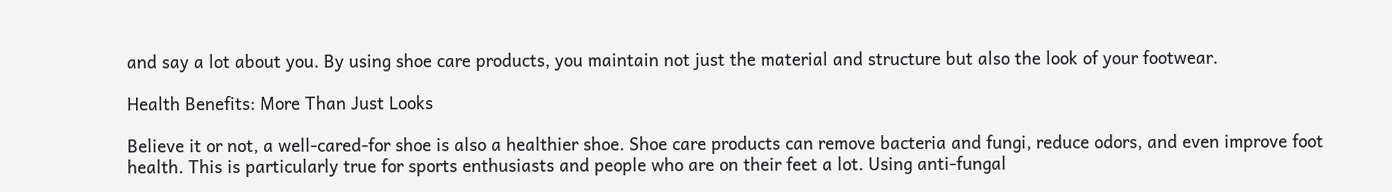and say a lot about you. By using shoe care products, you maintain not just the material and structure but also the look of your footwear.

Health Benefits: More Than Just Looks

Believe it or not, a well-cared-for shoe is also a healthier shoe. Shoe care products can remove bacteria and fungi, reduce odors, and even improve foot health. This is particularly true for sports enthusiasts and people who are on their feet a lot. Using anti-fungal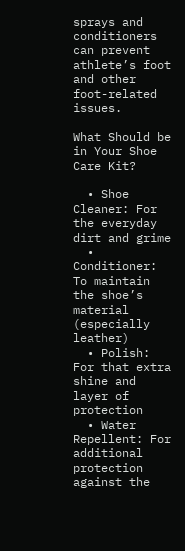sprays and conditioners can prevent athlete’s foot and other foot-related issues.

What Should be in Your Shoe Care Kit?

  • Shoe Cleaner: For the everyday dirt and grime
  • Conditioner: To maintain the shoe’s material (especially leather)
  • Polish: For that extra shine and layer of protection
  • Water Repellent: For additional protection against the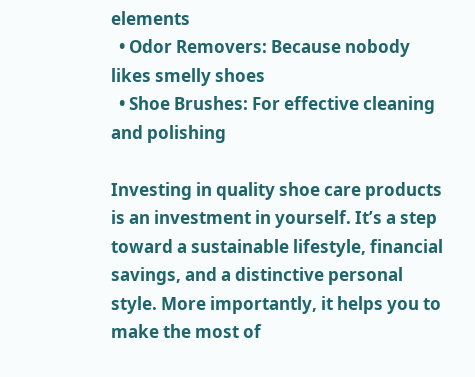elements
  • Odor Removers: Because nobody likes smelly shoes
  • Shoe Brushes: For effective cleaning and polishing

Investing in quality shoe care products is an investment in yourself. It’s a step toward a sustainable lifestyle, financial savings, and a distinctive personal style. More importantly, it helps you to make the most of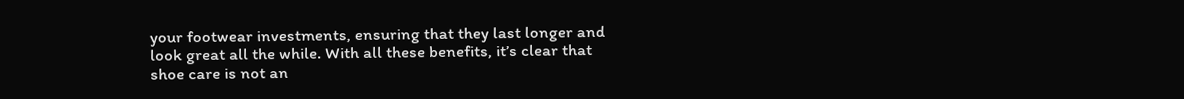your footwear investments, ensuring that they last longer and look great all the while. With all these benefits, it’s clear that shoe care is not an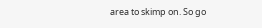area to skimp on. So go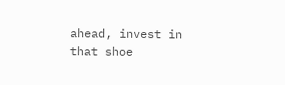ahead, invest in that shoe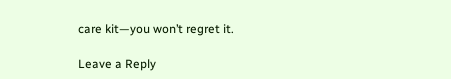care kit—you won’t regret it.

Leave a Reply